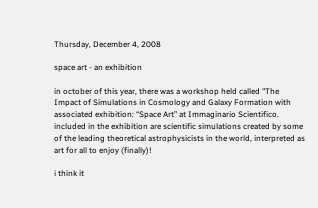Thursday, December 4, 2008

space art - an exhibition

in october of this year, there was a workshop held called "The Impact of Simulations in Cosmology and Galaxy Formation with associated exhibition: “Space Art” at Immaginario Scientifico. included in the exhibition are scientific simulations created by some of the leading theoretical astrophysicists in the world, interpreted as art for all to enjoy (finally)!

i think it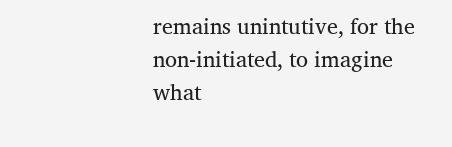remains unintutive, for the non-initiated, to imagine what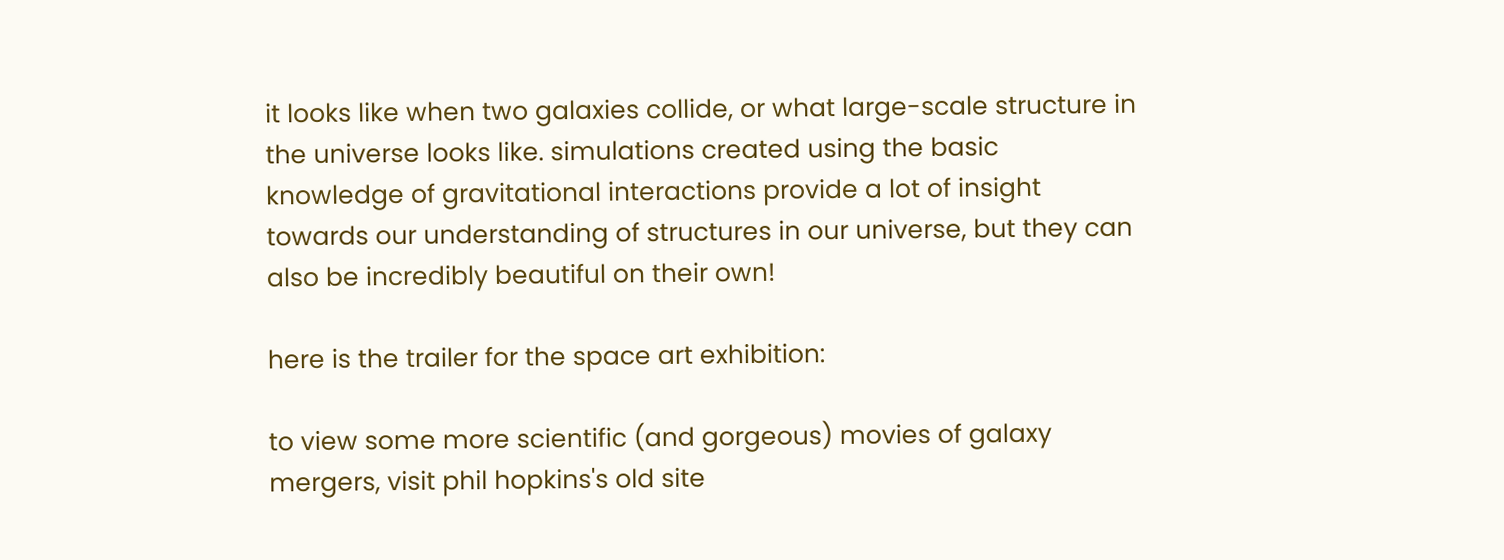it looks like when two galaxies collide, or what large-scale structure in the universe looks like. simulations created using the basic knowledge of gravitational interactions provide a lot of insight towards our understanding of structures in our universe, but they can also be incredibly beautiful on their own!

here is the trailer for the space art exhibition:

to view some more scientific (and gorgeous) movies of galaxy mergers, visit phil hopkins's old site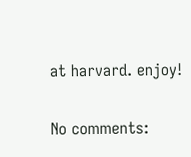at harvard. enjoy!

No comments: